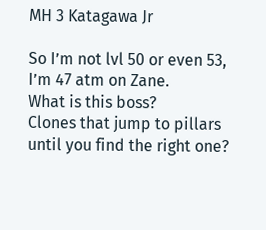MH 3 Katagawa Jr

So I’m not lvl 50 or even 53, I’m 47 atm on Zane.
What is this boss?
Clones that jump to pillars until you find the right one?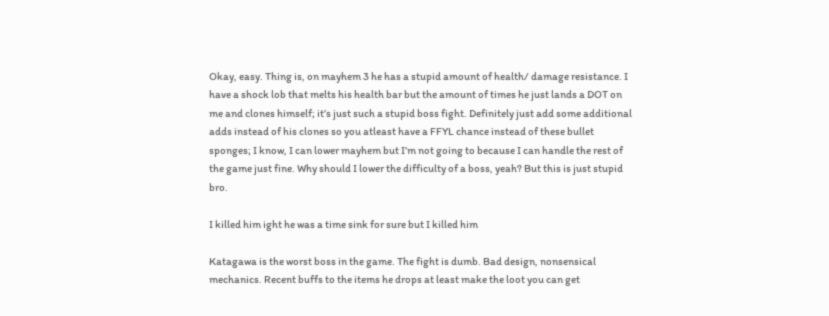Okay, easy. Thing is, on mayhem 3 he has a stupid amount of health/ damage resistance. I have a shock lob that melts his health bar but the amount of times he just lands a DOT on me and clones himself; it’s just such a stupid boss fight. Definitely just add some additional adds instead of his clones so you atleast have a FFYL chance instead of these bullet sponges; I know, I can lower mayhem but I’m not going to because I can handle the rest of the game just fine. Why should I lower the difficulty of a boss, yeah? But this is just stupid bro.

I killed him ight he was a time sink for sure but I killed him

Katagawa is the worst boss in the game. The fight is dumb. Bad design, nonsensical mechanics. Recent buffs to the items he drops at least make the loot you can get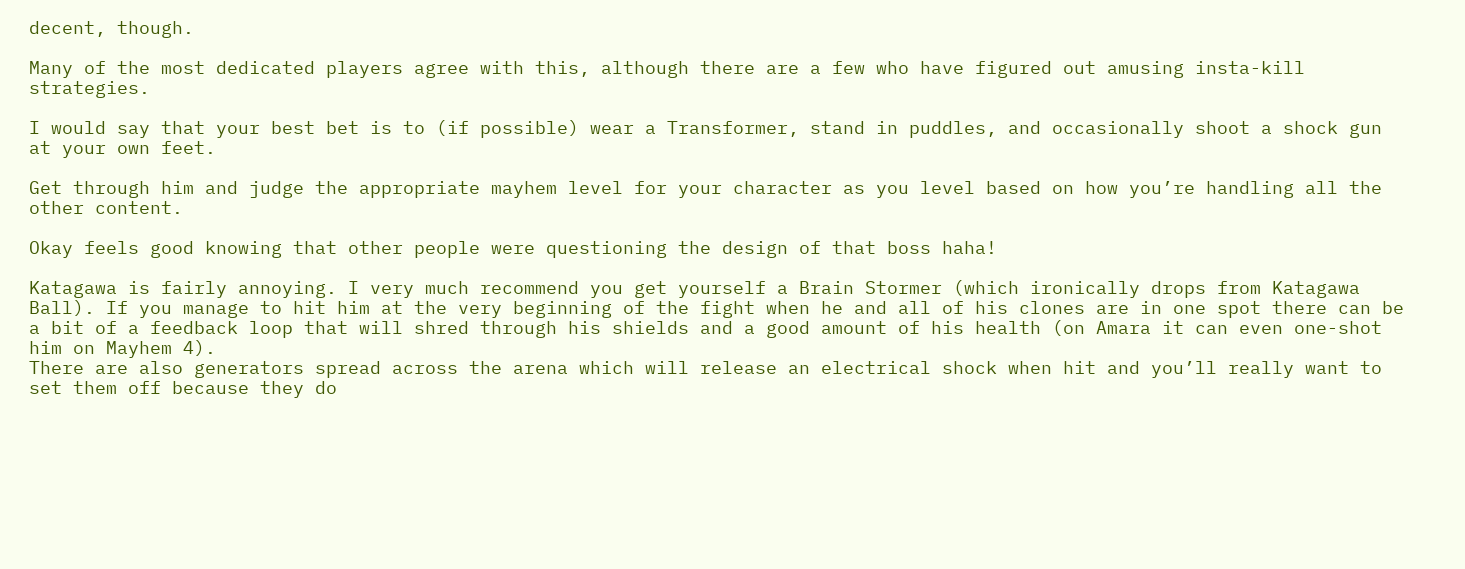decent, though.

Many of the most dedicated players agree with this, although there are a few who have figured out amusing insta-kill strategies.

I would say that your best bet is to (if possible) wear a Transformer, stand in puddles, and occasionally shoot a shock gun at your own feet.

Get through him and judge the appropriate mayhem level for your character as you level based on how you’re handling all the other content.

Okay feels good knowing that other people were questioning the design of that boss haha!

Katagawa is fairly annoying. I very much recommend you get yourself a Brain Stormer (which ironically drops from Katagawa Ball). If you manage to hit him at the very beginning of the fight when he and all of his clones are in one spot there can be a bit of a feedback loop that will shred through his shields and a good amount of his health (on Amara it can even one-shot him on Mayhem 4).
There are also generators spread across the arena which will release an electrical shock when hit and you’ll really want to set them off because they do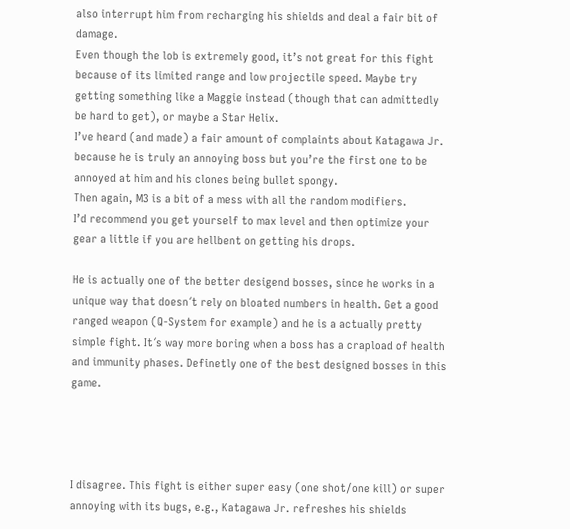also interrupt him from recharging his shields and deal a fair bit of damage.
Even though the lob is extremely good, it’s not great for this fight because of its limited range and low projectile speed. Maybe try getting something like a Maggie instead (though that can admittedly be hard to get), or maybe a Star Helix.
I’ve heard (and made) a fair amount of complaints about Katagawa Jr. because he is truly an annoying boss but you’re the first one to be annoyed at him and his clones being bullet spongy.
Then again, M3 is a bit of a mess with all the random modifiers.
I’d recommend you get yourself to max level and then optimize your gear a little if you are hellbent on getting his drops.

He is actually one of the better desigend bosses, since he works in a unique way that doesn´t rely on bloated numbers in health. Get a good ranged weapon (Q-System for example) and he is a actually pretty simple fight. It´s way more boring when a boss has a crapload of health and immunity phases. Definetly one of the best designed bosses in this game.




I disagree. This fight is either super easy (one shot/one kill) or super annoying with its bugs, e.g., Katagawa Jr. refreshes his shields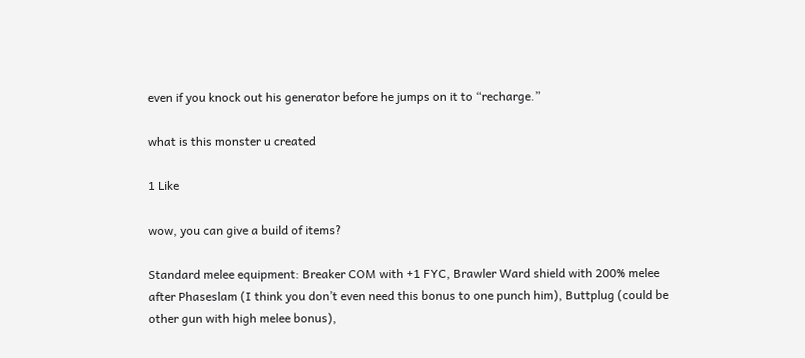even if you knock out his generator before he jumps on it to “recharge.”

what is this monster u created

1 Like

wow, you can give a build of items?

Standard melee equipment: Breaker COM with +1 FYC, Brawler Ward shield with 200% melee after Phaseslam (I think you don’t even need this bonus to one punch him), Buttplug (could be other gun with high melee bonus),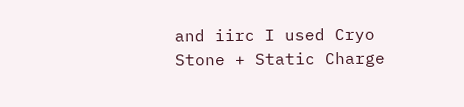and iirc I used Cryo Stone + Static Charge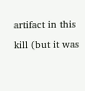artifact in this kill (but it was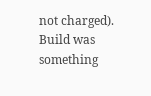not charged).
Build was something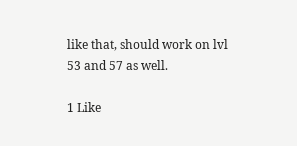like that, should work on lvl 53 and 57 as well.

1 Like